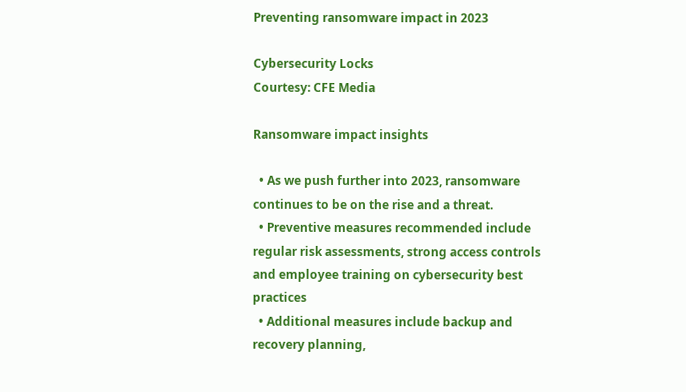Preventing ransomware impact in 2023

Cybersecurity Locks
Courtesy: CFE Media

Ransomware impact insights

  • As we push further into 2023, ransomware continues to be on the rise and a threat.
  • Preventive measures recommended include regular risk assessments, strong access controls and employee training on cybersecurity best practices
  • Additional measures include backup and recovery planning,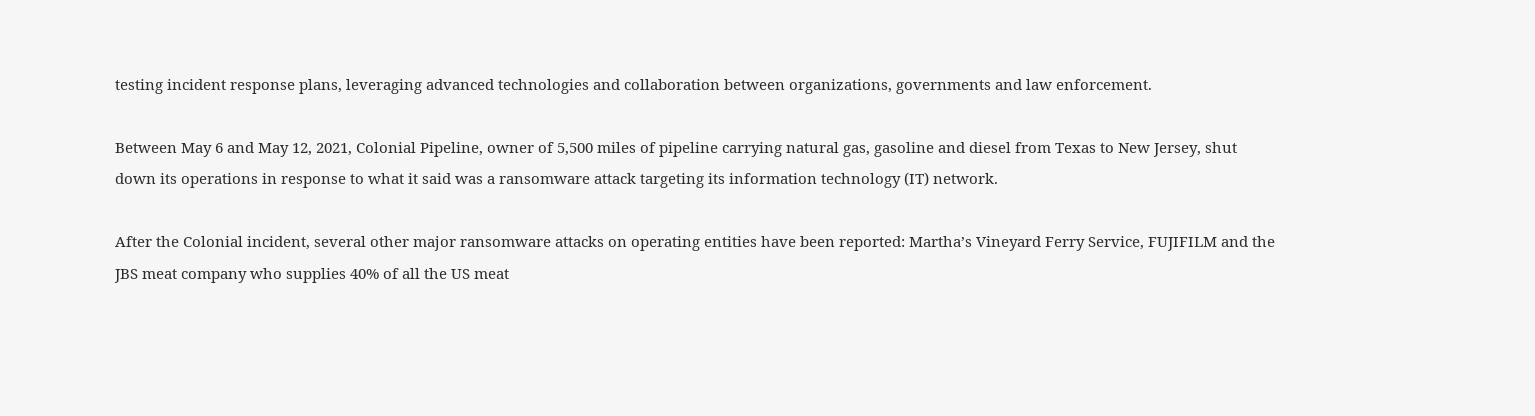testing incident response plans, leveraging advanced technologies and collaboration between organizations, governments and law enforcement.

Between May 6 and May 12, 2021, Colonial Pipeline, owner of 5,500 miles of pipeline carrying natural gas, gasoline and diesel from Texas to New Jersey, shut down its operations in response to what it said was a ransomware attack targeting its information technology (IT) network.

After the Colonial incident, several other major ransomware attacks on operating entities have been reported: Martha’s Vineyard Ferry Service, FUJIFILM and the JBS meat company who supplies 40% of all the US meat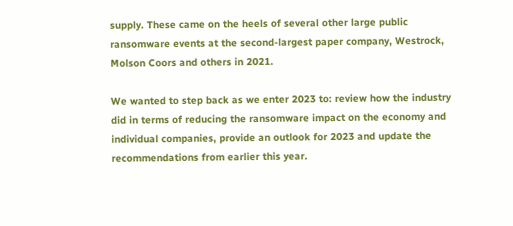supply. These came on the heels of several other large public ransomware events at the second-largest paper company, Westrock, Molson Coors and others in 2021.

We wanted to step back as we enter 2023 to: review how the industry did in terms of reducing the ransomware impact on the economy and individual companies, provide an outlook for 2023 and update the recommendations from earlier this year.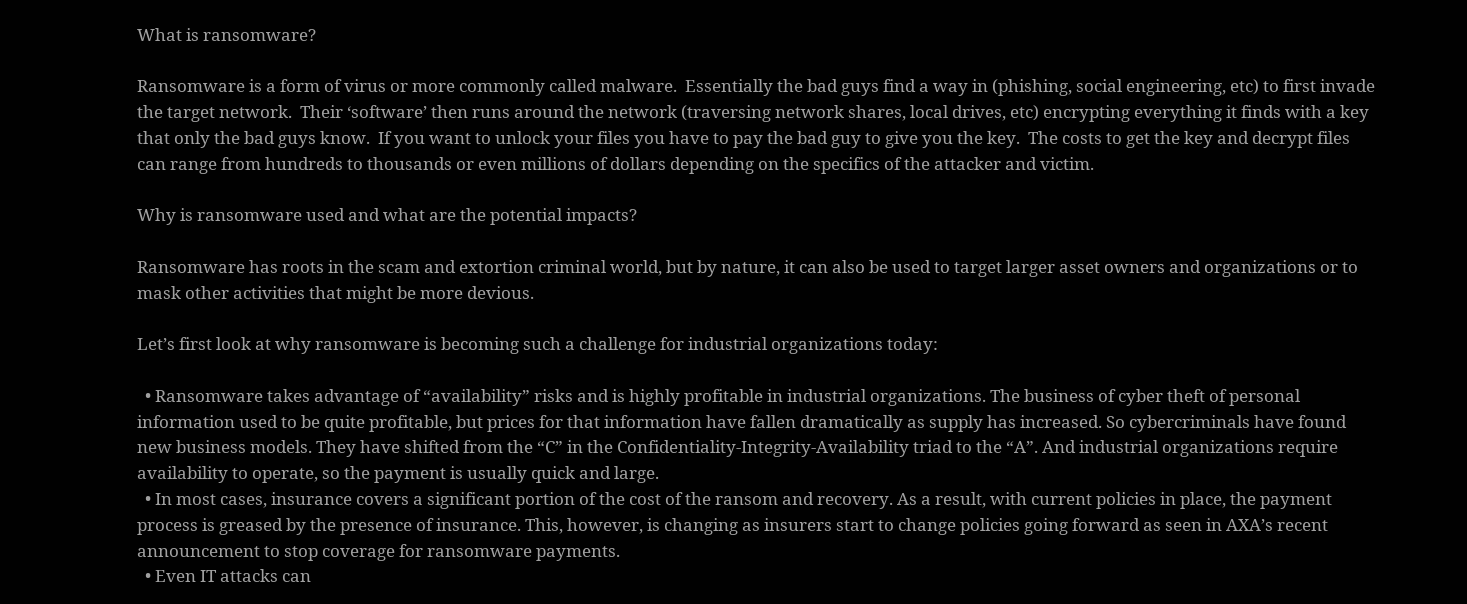What is ransomware?

Ransomware is a form of virus or more commonly called malware.  Essentially the bad guys find a way in (phishing, social engineering, etc) to first invade the target network.  Their ‘software’ then runs around the network (traversing network shares, local drives, etc) encrypting everything it finds with a key that only the bad guys know.  If you want to unlock your files you have to pay the bad guy to give you the key.  The costs to get the key and decrypt files can range from hundreds to thousands or even millions of dollars depending on the specifics of the attacker and victim.

Why is ransomware used and what are the potential impacts?

Ransomware has roots in the scam and extortion criminal world, but by nature, it can also be used to target larger asset owners and organizations or to mask other activities that might be more devious.

Let’s first look at why ransomware is becoming such a challenge for industrial organizations today:

  • Ransomware takes advantage of “availability” risks and is highly profitable in industrial organizations. The business of cyber theft of personal information used to be quite profitable, but prices for that information have fallen dramatically as supply has increased. So cybercriminals have found new business models. They have shifted from the “C” in the Confidentiality-Integrity-Availability triad to the “A”. And industrial organizations require availability to operate, so the payment is usually quick and large.
  • In most cases, insurance covers a significant portion of the cost of the ransom and recovery. As a result, with current policies in place, the payment process is greased by the presence of insurance. This, however, is changing as insurers start to change policies going forward as seen in AXA’s recent announcement to stop coverage for ransomware payments.
  • Even IT attacks can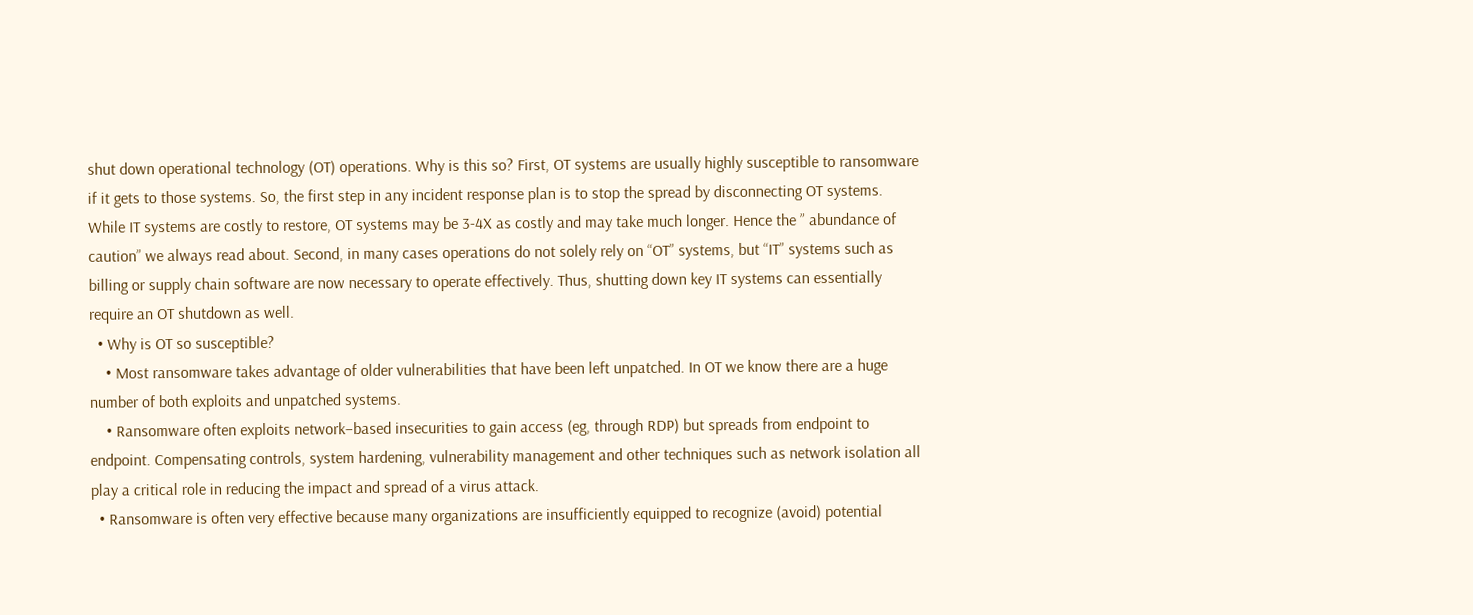shut down operational technology (OT) operations. Why is this so? First, OT systems are usually highly susceptible to ransomware if it gets to those systems. So, the first step in any incident response plan is to stop the spread by disconnecting OT systems. While IT systems are costly to restore, OT systems may be 3-4X as costly and may take much longer. Hence the ” abundance of caution” we always read about. Second, in many cases operations do not solely rely on “OT” systems, but “IT” systems such as billing or supply chain software are now necessary to operate effectively. Thus, shutting down key IT systems can essentially require an OT shutdown as well.
  • Why is OT so susceptible?
    • Most ransomware takes advantage of older vulnerabilities that have been left unpatched. In OT we know there are a huge number of both exploits and unpatched systems.
    • Ransomware often exploits network–based insecurities to gain access (eg, through RDP) but spreads from endpoint to endpoint. Compensating controls, system hardening, vulnerability management and other techniques such as network isolation all play a critical role in reducing the impact and spread of a virus attack.
  • Ransomware is often very effective because many organizations are insufficiently equipped to recognize (avoid) potential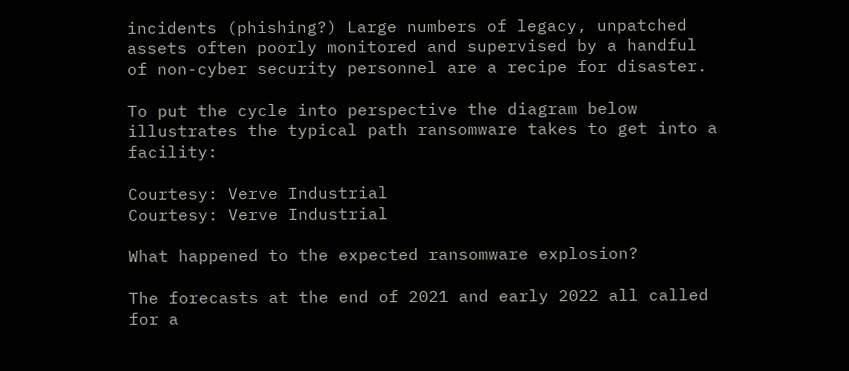incidents (phishing?) Large numbers of legacy, unpatched assets often poorly monitored and supervised by a handful of non-cyber security personnel are a recipe for disaster.

To put the cycle into perspective the diagram below illustrates the typical path ransomware takes to get into a facility:

Courtesy: Verve Industrial
Courtesy: Verve Industrial

What happened to the expected ransomware explosion?

The forecasts at the end of 2021 and early 2022 all called for a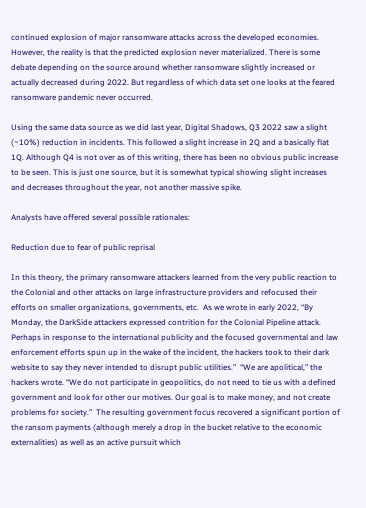continued explosion of major ransomware attacks across the developed economies. However, the reality is that the predicted explosion never materialized. There is some debate depending on the source around whether ransomware slightly increased or actually decreased during 2022. But regardless of which data set one looks at the feared ransomware pandemic never occurred.

Using the same data source as we did last year, Digital Shadows, Q3 2022 saw a slight (~10%) reduction in incidents. This followed a slight increase in 2Q and a basically flat 1Q. Although Q4 is not over as of this writing, there has been no obvious public increase to be seen. This is just one source, but it is somewhat typical showing slight increases and decreases throughout the year, not another massive spike.

Analysts have offered several possible rationales:

Reduction due to fear of public reprisal

In this theory, the primary ransomware attackers learned from the very public reaction to the Colonial and other attacks on large infrastructure providers and refocused their efforts on smaller organizations, governments, etc.  As we wrote in early 2022, “By Monday, the DarkSide attackers expressed contrition for the Colonial Pipeline attack. Perhaps in response to the international publicity and the focused governmental and law enforcement efforts spun up in the wake of the incident, the hackers took to their dark website to say they never intended to disrupt public utilities.”  “We are apolitical,” the hackers wrote. “We do not participate in geopolitics, do not need to tie us with a defined government and look for other our motives. Our goal is to make money, and not create problems for society.”  The resulting government focus recovered a significant portion of the ransom payments (although merely a drop in the bucket relative to the economic externalities) as well as an active pursuit which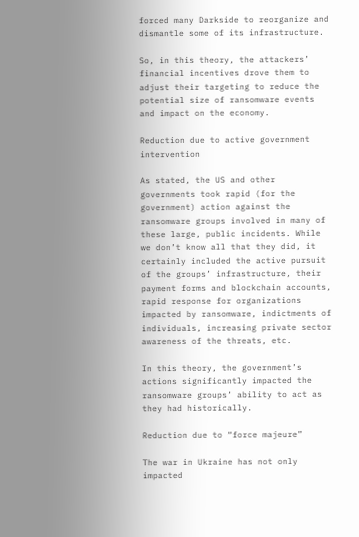forced many Darkside to reorganize and dismantle some of its infrastructure.

So, in this theory, the attackers’ financial incentives drove them to adjust their targeting to reduce the potential size of ransomware events and impact on the economy.

Reduction due to active government intervention

As stated, the US and other governments took rapid (for the government) action against the ransomware groups involved in many of these large, public incidents. While we don’t know all that they did, it certainly included the active pursuit of the groups’ infrastructure, their payment forms and blockchain accounts, rapid response for organizations impacted by ransomware, indictments of individuals, increasing private sector awareness of the threats, etc.

In this theory, the government’s actions significantly impacted the ransomware groups’ ability to act as they had historically.

Reduction due to “force majeure”

The war in Ukraine has not only impacted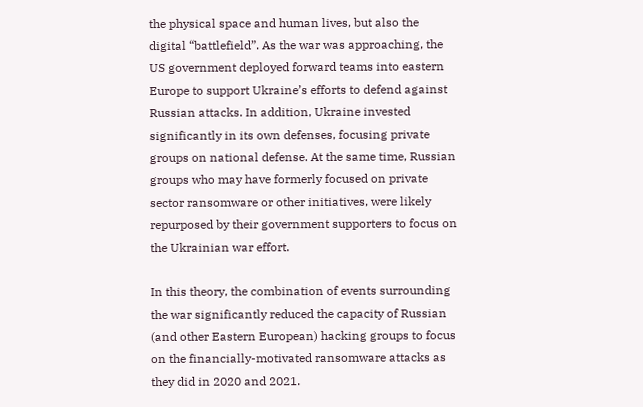the physical space and human lives, but also the digital “battlefield”. As the war was approaching, the US government deployed forward teams into eastern Europe to support Ukraine’s efforts to defend against Russian attacks. In addition, Ukraine invested significantly in its own defenses, focusing private groups on national defense. At the same time, Russian groups who may have formerly focused on private sector ransomware or other initiatives, were likely repurposed by their government supporters to focus on the Ukrainian war effort.

In this theory, the combination of events surrounding the war significantly reduced the capacity of Russian (and other Eastern European) hacking groups to focus on the financially-motivated ransomware attacks as they did in 2020 and 2021.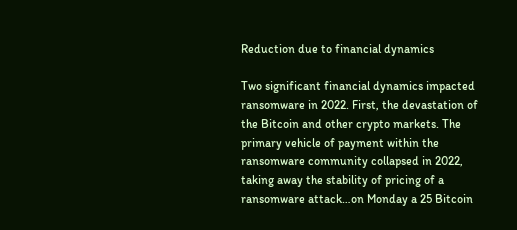Reduction due to financial dynamics

Two significant financial dynamics impacted ransomware in 2022. First, the devastation of the Bitcoin and other crypto markets. The primary vehicle of payment within the ransomware community collapsed in 2022, taking away the stability of pricing of a ransomware attack…on Monday a 25 Bitcoin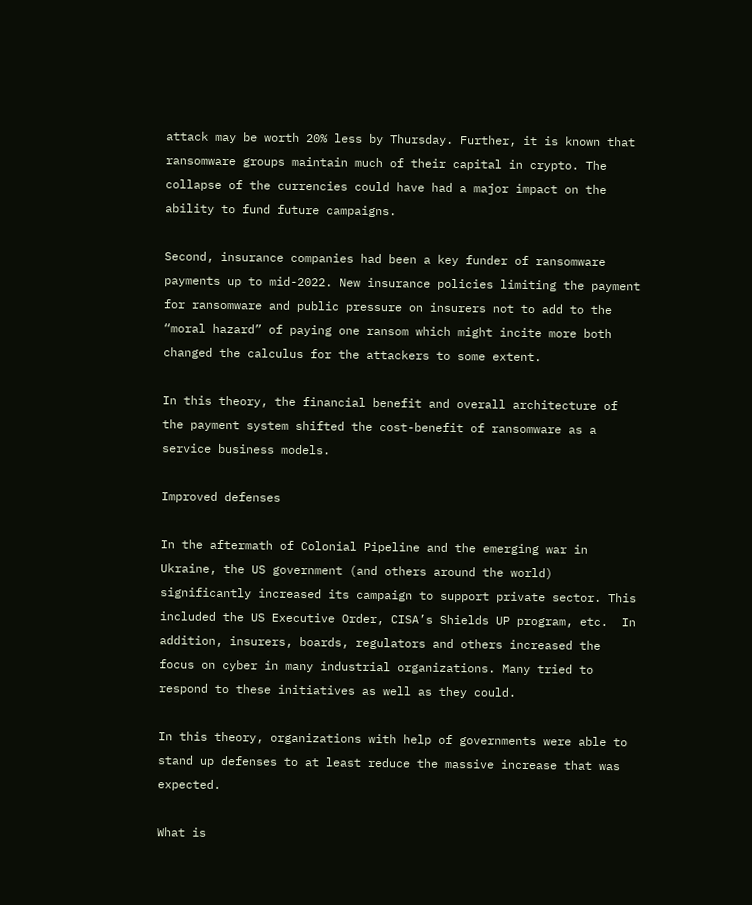attack may be worth 20% less by Thursday. Further, it is known that ransomware groups maintain much of their capital in crypto. The collapse of the currencies could have had a major impact on the ability to fund future campaigns.

Second, insurance companies had been a key funder of ransomware payments up to mid-2022. New insurance policies limiting the payment for ransomware and public pressure on insurers not to add to the “moral hazard” of paying one ransom which might incite more both changed the calculus for the attackers to some extent.

In this theory, the financial benefit and overall architecture of the payment system shifted the cost-benefit of ransomware as a service business models.

Improved defenses

In the aftermath of Colonial Pipeline and the emerging war in Ukraine, the US government (and others around the world) significantly increased its campaign to support private sector. This included the US Executive Order, CISA’s Shields UP program, etc.  In addition, insurers, boards, regulators and others increased the focus on cyber in many industrial organizations. Many tried to respond to these initiatives as well as they could.

In this theory, organizations with help of governments were able to stand up defenses to at least reduce the massive increase that was expected.

What is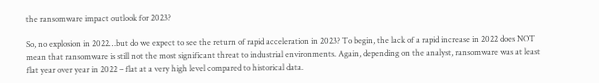the ransomware impact outlook for 2023?

So, no explosion in 2022…but do we expect to see the return of rapid acceleration in 2023? To begin, the lack of a rapid increase in 2022 does NOT mean that ransomware is still not the most significant threat to industrial environments. Again, depending on the analyst, ransomware was at least flat year over year in 2022 – flat at a very high level compared to historical data.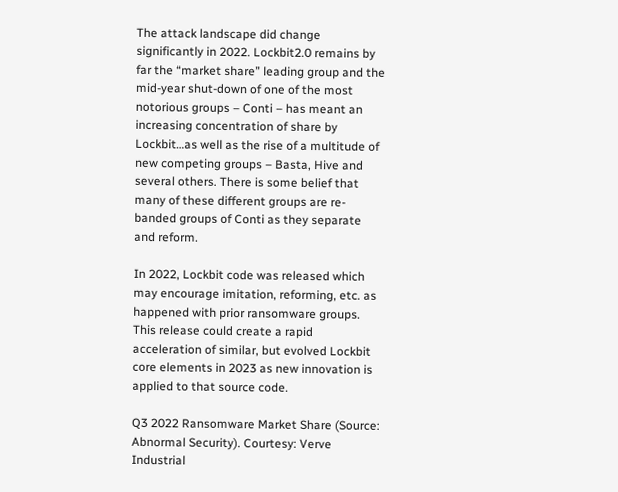The attack landscape did change significantly in 2022. Lockbit2.0 remains by far the “market share” leading group and the mid-year shut-down of one of the most notorious groups – Conti – has meant an increasing concentration of share by Lockbit…as well as the rise of a multitude of new competing groups – Basta, Hive and several others. There is some belief that many of these different groups are re-banded groups of Conti as they separate and reform.

In 2022, Lockbit code was released which may encourage imitation, reforming, etc. as happened with prior ransomware groups. This release could create a rapid acceleration of similar, but evolved Lockbit core elements in 2023 as new innovation is applied to that source code.

Q3 2022 Ransomware Market Share (Source: Abnormal Security). Courtesy: Verve Industrial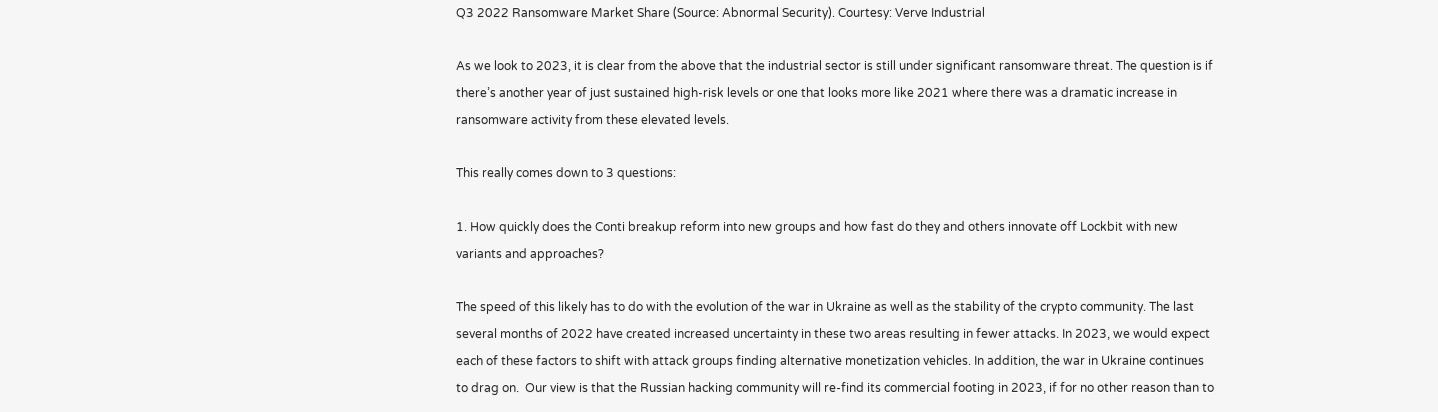Q3 2022 Ransomware Market Share (Source: Abnormal Security). Courtesy: Verve Industrial

As we look to 2023, it is clear from the above that the industrial sector is still under significant ransomware threat. The question is if there’s another year of just sustained high-risk levels or one that looks more like 2021 where there was a dramatic increase in ransomware activity from these elevated levels.

This really comes down to 3 questions:

1. How quickly does the Conti breakup reform into new groups and how fast do they and others innovate off Lockbit with new variants and approaches?

The speed of this likely has to do with the evolution of the war in Ukraine as well as the stability of the crypto community. The last several months of 2022 have created increased uncertainty in these two areas resulting in fewer attacks. In 2023, we would expect each of these factors to shift with attack groups finding alternative monetization vehicles. In addition, the war in Ukraine continues to drag on.  Our view is that the Russian hacking community will re-find its commercial footing in 2023, if for no other reason than to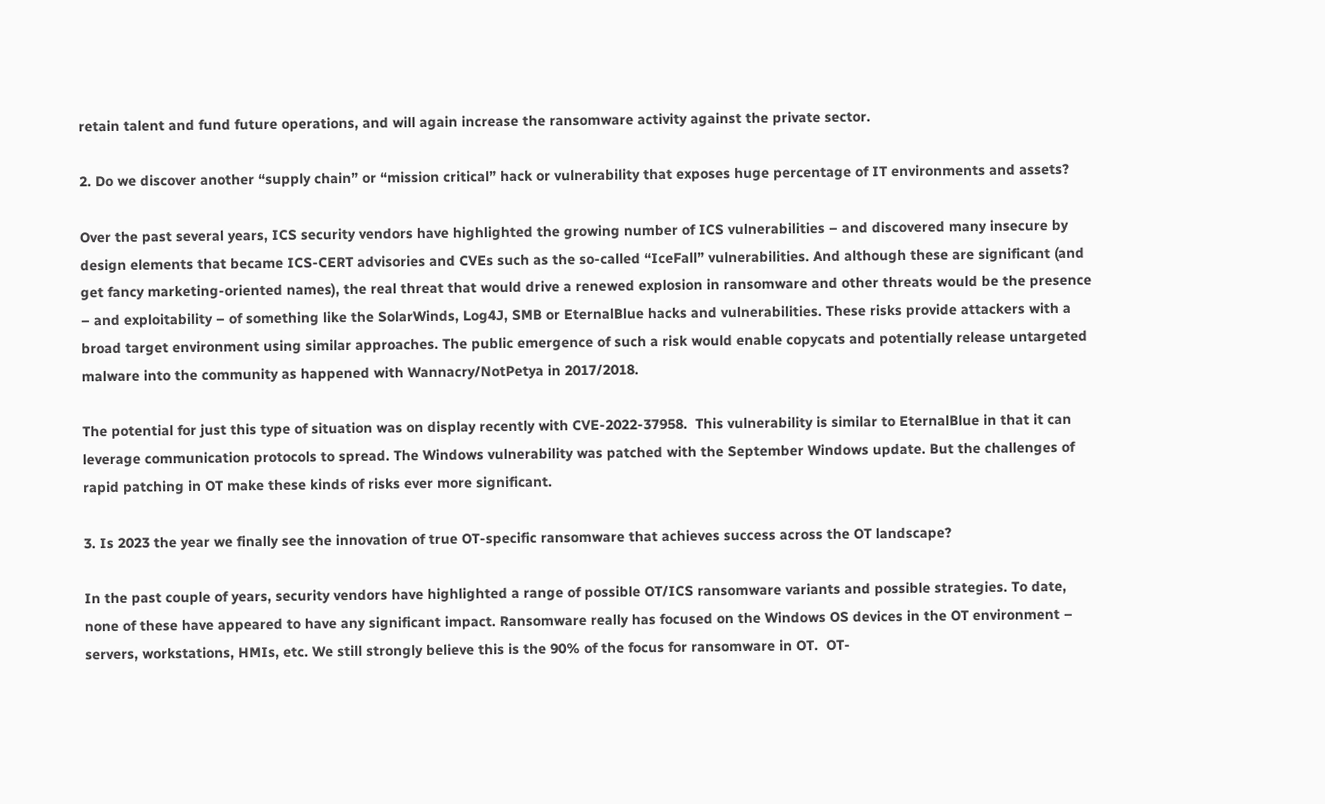retain talent and fund future operations, and will again increase the ransomware activity against the private sector.

2. Do we discover another “supply chain” or “mission critical” hack or vulnerability that exposes huge percentage of IT environments and assets?

Over the past several years, ICS security vendors have highlighted the growing number of ICS vulnerabilities – and discovered many insecure by design elements that became ICS-CERT advisories and CVEs such as the so-called “IceFall” vulnerabilities. And although these are significant (and get fancy marketing-oriented names), the real threat that would drive a renewed explosion in ransomware and other threats would be the presence – and exploitability – of something like the SolarWinds, Log4J, SMB or EternalBlue hacks and vulnerabilities. These risks provide attackers with a broad target environment using similar approaches. The public emergence of such a risk would enable copycats and potentially release untargeted malware into the community as happened with Wannacry/NotPetya in 2017/2018.

The potential for just this type of situation was on display recently with CVE-2022-37958.  This vulnerability is similar to EternalBlue in that it can leverage communication protocols to spread. The Windows vulnerability was patched with the September Windows update. But the challenges of rapid patching in OT make these kinds of risks ever more significant.

3. Is 2023 the year we finally see the innovation of true OT-specific ransomware that achieves success across the OT landscape?

In the past couple of years, security vendors have highlighted a range of possible OT/ICS ransomware variants and possible strategies. To date, none of these have appeared to have any significant impact. Ransomware really has focused on the Windows OS devices in the OT environment – servers, workstations, HMIs, etc. We still strongly believe this is the 90% of the focus for ransomware in OT.  OT-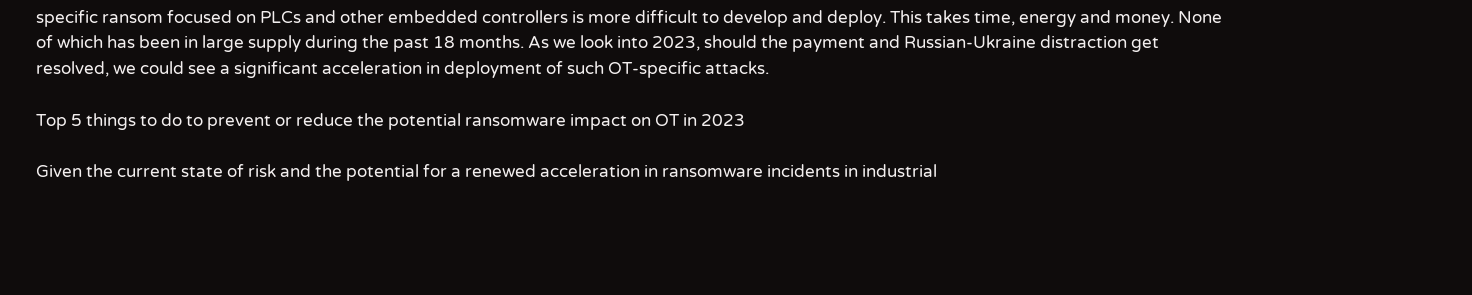specific ransom focused on PLCs and other embedded controllers is more difficult to develop and deploy. This takes time, energy and money. None of which has been in large supply during the past 18 months. As we look into 2023, should the payment and Russian-Ukraine distraction get resolved, we could see a significant acceleration in deployment of such OT-specific attacks.

Top 5 things to do to prevent or reduce the potential ransomware impact on OT in 2023

Given the current state of risk and the potential for a renewed acceleration in ransomware incidents in industrial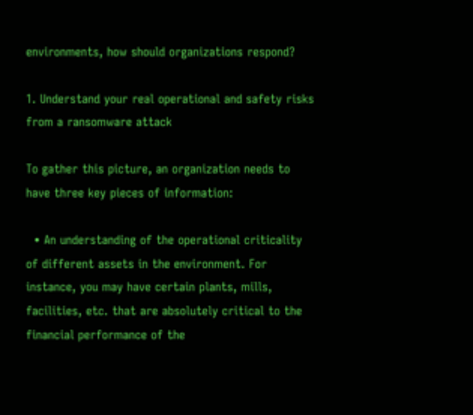environments, how should organizations respond?

1. Understand your real operational and safety risks from a ransomware attack

To gather this picture, an organization needs to have three key pieces of information:

  • An understanding of the operational criticality of different assets in the environment. For instance, you may have certain plants, mills, facilities, etc. that are absolutely critical to the financial performance of the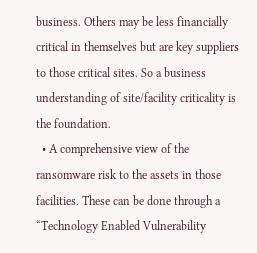business. Others may be less financially critical in themselves but are key suppliers to those critical sites. So a business understanding of site/facility criticality is the foundation.
  • A comprehensive view of the ransomware risk to the assets in those facilities. These can be done through a “Technology Enabled Vulnerability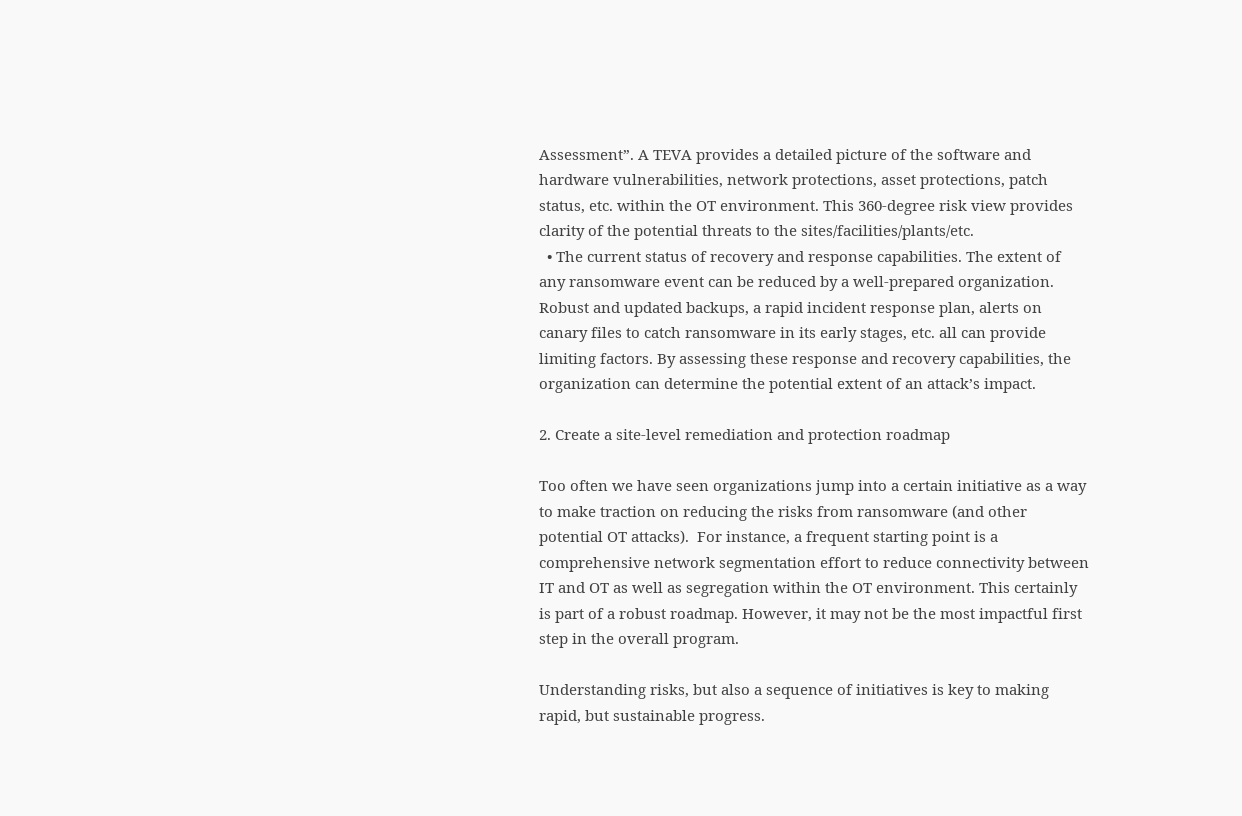Assessment”. A TEVA provides a detailed picture of the software and hardware vulnerabilities, network protections, asset protections, patch status, etc. within the OT environment. This 360-degree risk view provides clarity of the potential threats to the sites/facilities/plants/etc.
  • The current status of recovery and response capabilities. The extent of any ransomware event can be reduced by a well-prepared organization. Robust and updated backups, a rapid incident response plan, alerts on canary files to catch ransomware in its early stages, etc. all can provide limiting factors. By assessing these response and recovery capabilities, the organization can determine the potential extent of an attack’s impact.

2. Create a site-level remediation and protection roadmap

Too often we have seen organizations jump into a certain initiative as a way to make traction on reducing the risks from ransomware (and other potential OT attacks).  For instance, a frequent starting point is a comprehensive network segmentation effort to reduce connectivity between IT and OT as well as segregation within the OT environment. This certainly is part of a robust roadmap. However, it may not be the most impactful first step in the overall program.

Understanding risks, but also a sequence of initiatives is key to making rapid, but sustainable progress.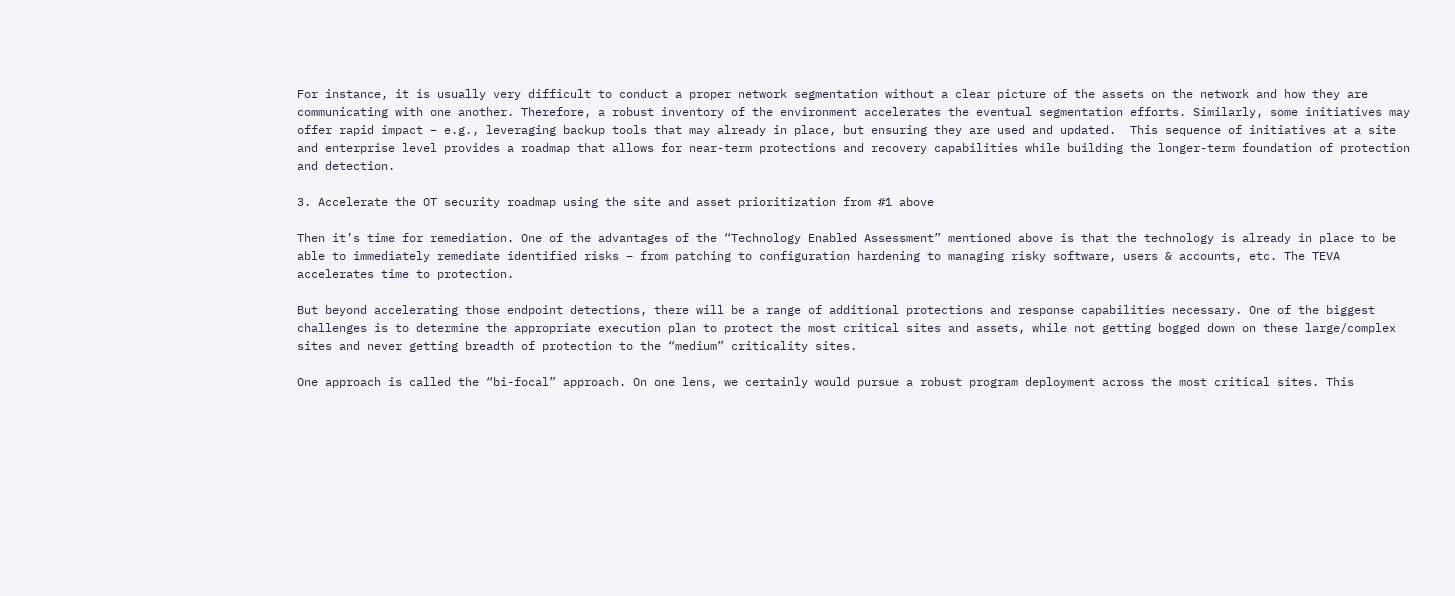For instance, it is usually very difficult to conduct a proper network segmentation without a clear picture of the assets on the network and how they are communicating with one another. Therefore, a robust inventory of the environment accelerates the eventual segmentation efforts. Similarly, some initiatives may offer rapid impact – e.g., leveraging backup tools that may already in place, but ensuring they are used and updated.  This sequence of initiatives at a site and enterprise level provides a roadmap that allows for near-term protections and recovery capabilities while building the longer-term foundation of protection and detection.

3. Accelerate the OT security roadmap using the site and asset prioritization from #1 above

Then it’s time for remediation. One of the advantages of the “Technology Enabled Assessment” mentioned above is that the technology is already in place to be able to immediately remediate identified risks – from patching to configuration hardening to managing risky software, users & accounts, etc. The TEVA accelerates time to protection.

But beyond accelerating those endpoint detections, there will be a range of additional protections and response capabilities necessary. One of the biggest challenges is to determine the appropriate execution plan to protect the most critical sites and assets, while not getting bogged down on these large/complex sites and never getting breadth of protection to the “medium” criticality sites.

One approach is called the “bi-focal” approach. On one lens, we certainly would pursue a robust program deployment across the most critical sites. This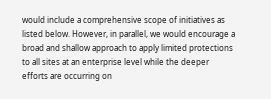would include a comprehensive scope of initiatives as listed below. However, in parallel, we would encourage a broad and shallow approach to apply limited protections to all sites at an enterprise level while the deeper efforts are occurring on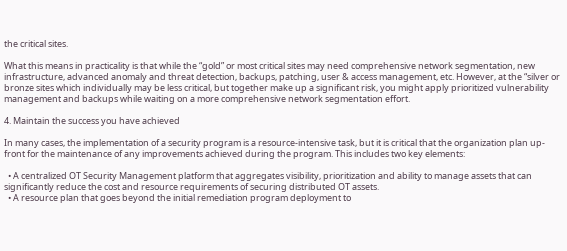the critical sites.

What this means in practicality is that while the “gold” or most critical sites may need comprehensive network segmentation, new infrastructure, advanced anomaly and threat detection, backups, patching, user & access management, etc. However, at the “silver or bronze sites which individually may be less critical, but together make up a significant risk, you might apply prioritized vulnerability management and backups while waiting on a more comprehensive network segmentation effort.

4. Maintain the success you have achieved

In many cases, the implementation of a security program is a resource-intensive task, but it is critical that the organization plan up-front for the maintenance of any improvements achieved during the program. This includes two key elements:

  • A centralized OT Security Management platform that aggregates visibility, prioritization and ability to manage assets that can significantly reduce the cost and resource requirements of securing distributed OT assets.
  • A resource plan that goes beyond the initial remediation program deployment to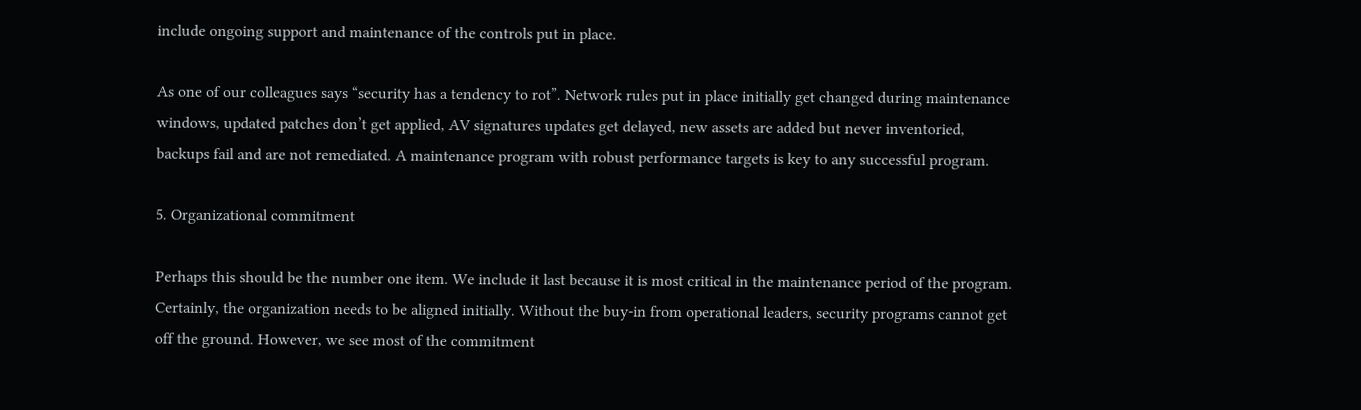include ongoing support and maintenance of the controls put in place.

As one of our colleagues says “security has a tendency to rot”. Network rules put in place initially get changed during maintenance windows, updated patches don’t get applied, AV signatures updates get delayed, new assets are added but never inventoried, backups fail and are not remediated. A maintenance program with robust performance targets is key to any successful program.

5. Organizational commitment

Perhaps this should be the number one item. We include it last because it is most critical in the maintenance period of the program. Certainly, the organization needs to be aligned initially. Without the buy-in from operational leaders, security programs cannot get off the ground. However, we see most of the commitment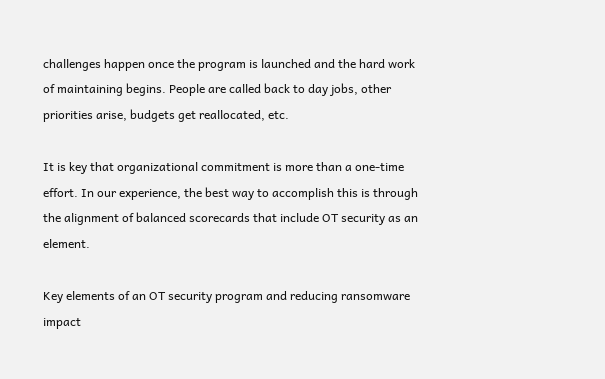challenges happen once the program is launched and the hard work of maintaining begins. People are called back to day jobs, other priorities arise, budgets get reallocated, etc.

It is key that organizational commitment is more than a one-time effort. In our experience, the best way to accomplish this is through the alignment of balanced scorecards that include OT security as an element.

Key elements of an OT security program and reducing ransomware impact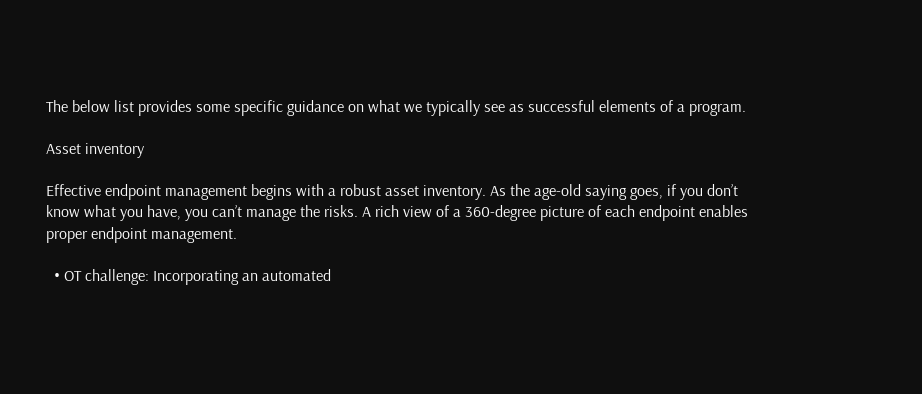The below list provides some specific guidance on what we typically see as successful elements of a program.

Asset inventory

Effective endpoint management begins with a robust asset inventory. As the age-old saying goes, if you don’t know what you have, you can’t manage the risks. A rich view of a 360-degree picture of each endpoint enables proper endpoint management.

  • OT challenge: Incorporating an automated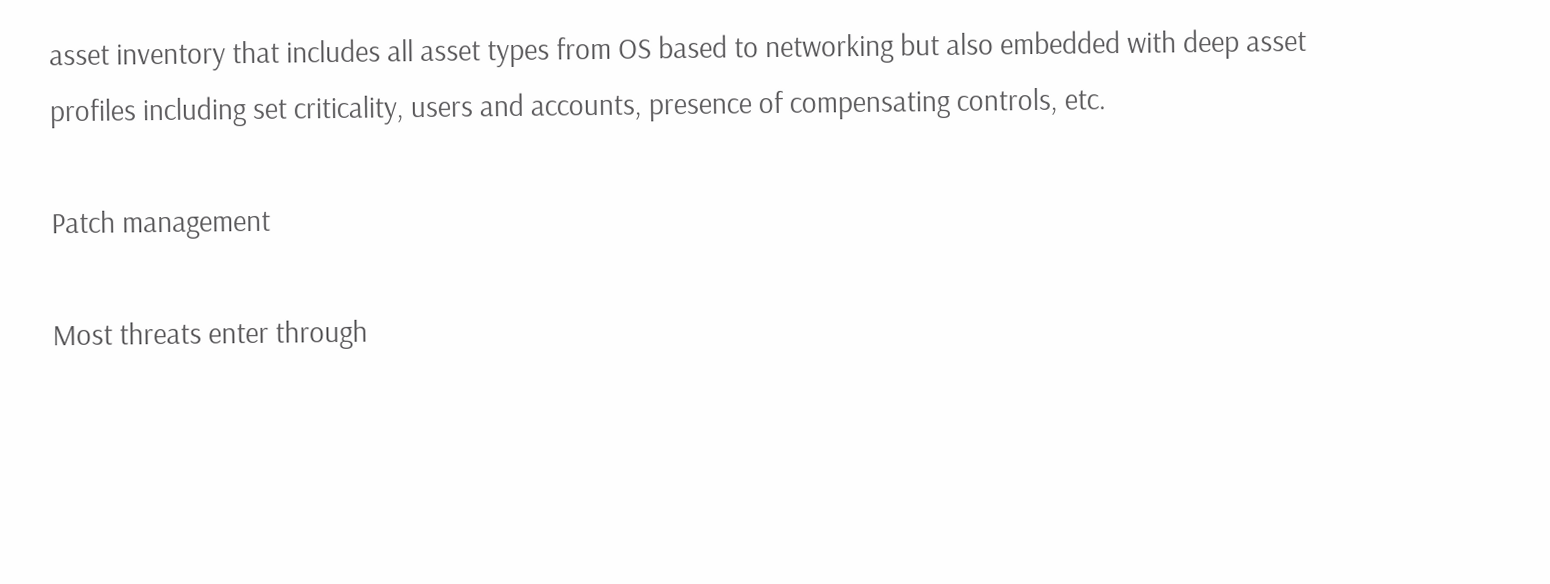asset inventory that includes all asset types from OS based to networking but also embedded with deep asset profiles including set criticality, users and accounts, presence of compensating controls, etc.

Patch management

Most threats enter through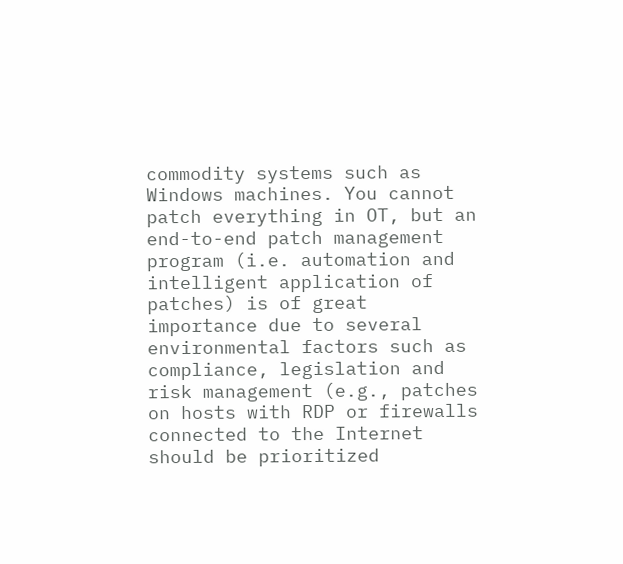commodity systems such as Windows machines. You cannot patch everything in OT, but an end-to-end patch management program (i.e. automation and intelligent application of patches) is of great importance due to several environmental factors such as compliance, legislation and risk management (e.g., patches on hosts with RDP or firewalls connected to the Internet should be prioritized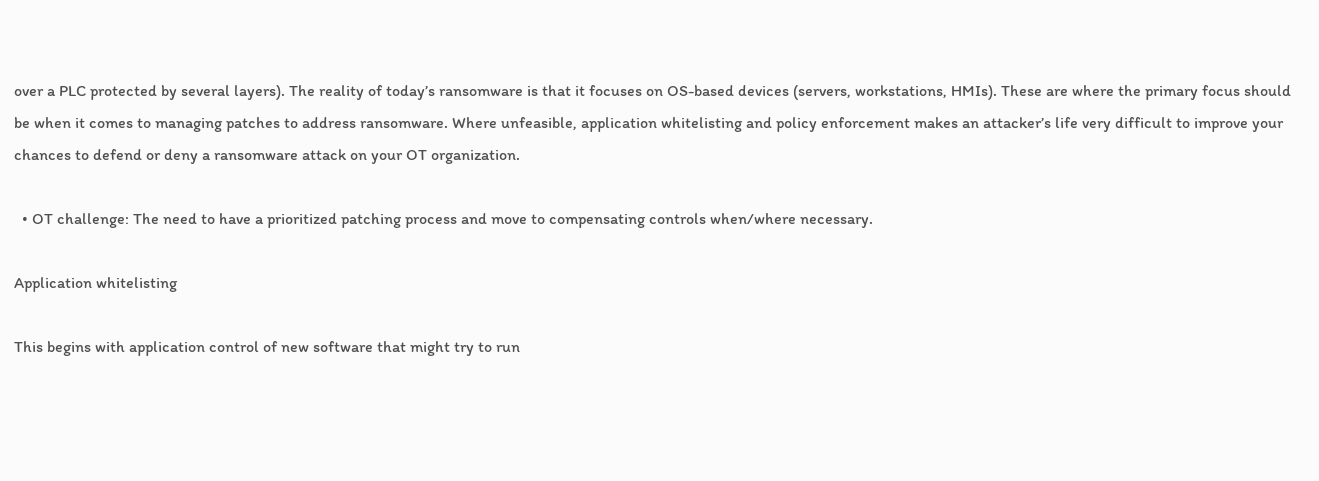over a PLC protected by several layers). The reality of today’s ransomware is that it focuses on OS-based devices (servers, workstations, HMIs). These are where the primary focus should be when it comes to managing patches to address ransomware. Where unfeasible, application whitelisting and policy enforcement makes an attacker’s life very difficult to improve your chances to defend or deny a ransomware attack on your OT organization.

  • OT challenge: The need to have a prioritized patching process and move to compensating controls when/where necessary.

Application whitelisting

This begins with application control of new software that might try to run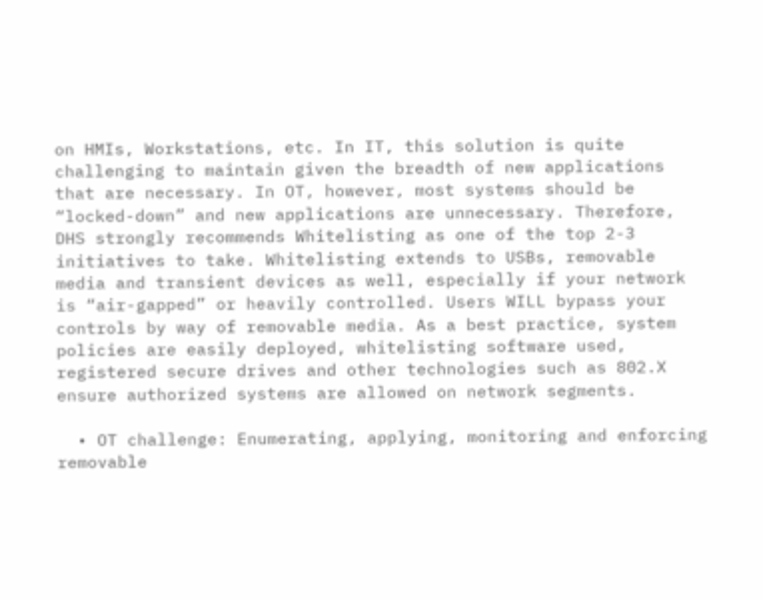on HMIs, Workstations, etc. In IT, this solution is quite challenging to maintain given the breadth of new applications that are necessary. In OT, however, most systems should be “locked-down” and new applications are unnecessary. Therefore, DHS strongly recommends Whitelisting as one of the top 2-3 initiatives to take. Whitelisting extends to USBs, removable media and transient devices as well, especially if your network is “air-gapped” or heavily controlled. Users WILL bypass your controls by way of removable media. As a best practice, system policies are easily deployed, whitelisting software used, registered secure drives and other technologies such as 802.X ensure authorized systems are allowed on network segments.

  • OT challenge: Enumerating, applying, monitoring and enforcing removable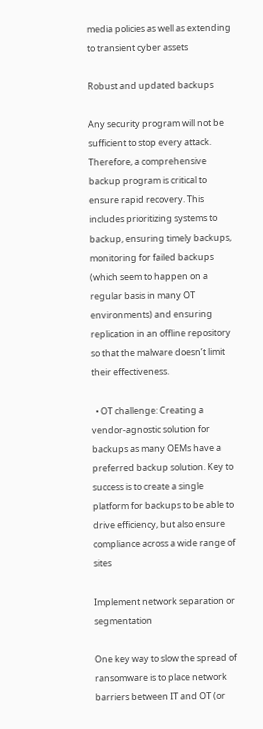media policies as well as extending to transient cyber assets

Robust and updated backups

Any security program will not be sufficient to stop every attack. Therefore, a comprehensive backup program is critical to ensure rapid recovery. This includes prioritizing systems to backup, ensuring timely backups, monitoring for failed backups (which seem to happen on a regular basis in many OT environments) and ensuring replication in an offline repository so that the malware doesn’t limit their effectiveness.

  • OT challenge: Creating a vendor-agnostic solution for backups as many OEMs have a preferred backup solution. Key to success is to create a single platform for backups to be able to drive efficiency, but also ensure compliance across a wide range of sites

Implement network separation or segmentation

One key way to slow the spread of ransomware is to place network barriers between IT and OT (or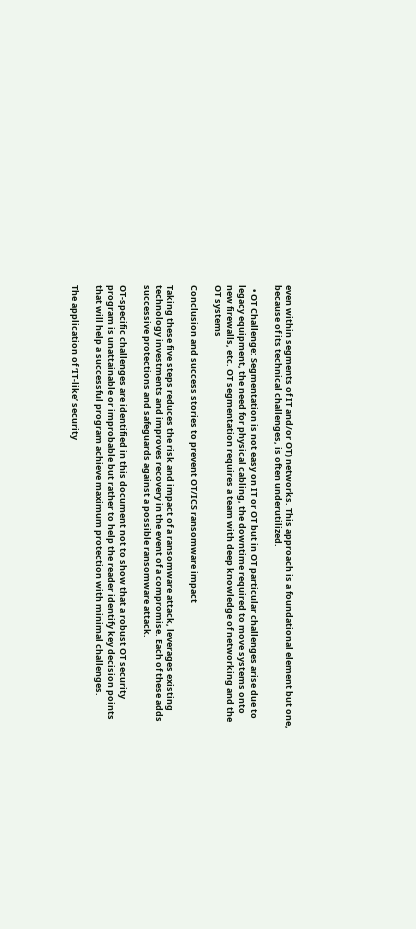even within segments of IT and/or OT) networks. This approach is a foundational element but one, because of its technical challenges, is often underutilized.

  • OT Challenge: Segmentation is not easy on IT or OT but in OT particular challenges arise due to legacy equipment, the need for physical cabling, the downtime required to move systems onto new firewalls, etc. OT segmentation requires a team with deep knowledge of networking and the OT systems

Conclusion and success stories to prevent OT/ICS ransomware impact

Taking these five steps reduces the risk and impact of a ransomware attack, leverages existing technology investments and improves recovery in the event of a compromise. Each of these adds successive protections and safeguards against a possible ransomware attack.

OT-specific challenges are identified in this document not to show that a robust OT security program is unattainable or improbable but rather to help the reader identify key decision points that will help a successful program achieve maximum protection with minimal challenges.

The application of ‘IT-like’ security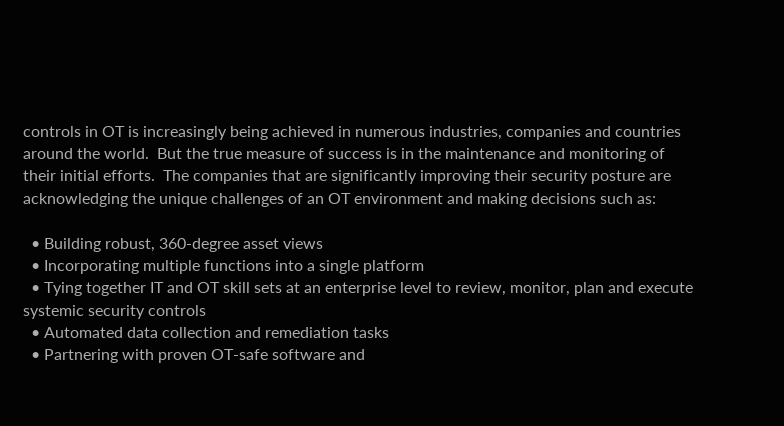controls in OT is increasingly being achieved in numerous industries, companies and countries around the world.  But the true measure of success is in the maintenance and monitoring of their initial efforts.  The companies that are significantly improving their security posture are acknowledging the unique challenges of an OT environment and making decisions such as:

  • Building robust, 360-degree asset views
  • Incorporating multiple functions into a single platform
  • Tying together IT and OT skill sets at an enterprise level to review, monitor, plan and execute systemic security controls
  • Automated data collection and remediation tasks
  • Partnering with proven OT-safe software and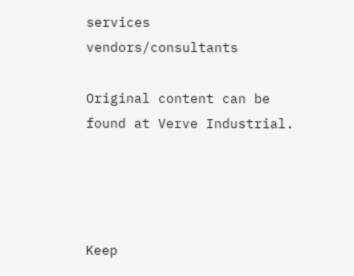services vendors/consultants

Original content can be found at Verve Industrial.




Keep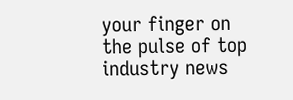your finger on the pulse of top industry news